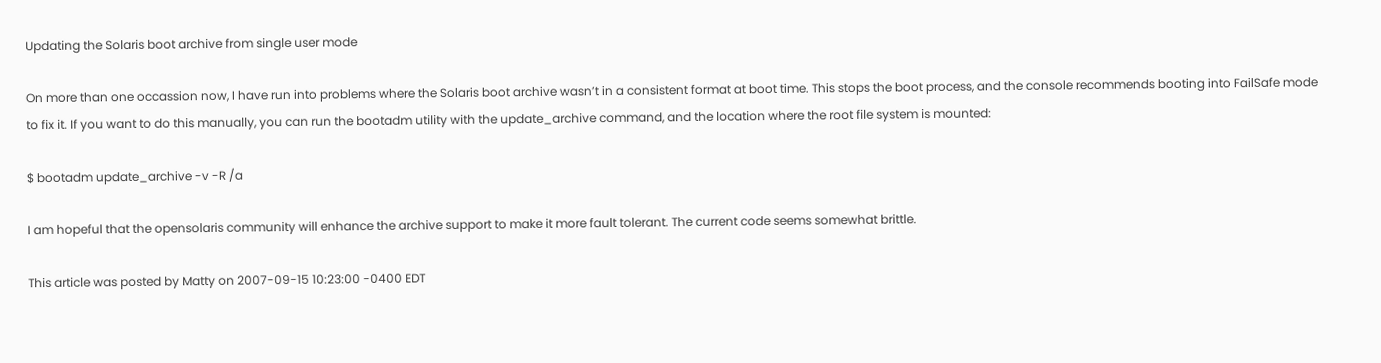Updating the Solaris boot archive from single user mode

On more than one occassion now, I have run into problems where the Solaris boot archive wasn’t in a consistent format at boot time. This stops the boot process, and the console recommends booting into FailSafe mode to fix it. If you want to do this manually, you can run the bootadm utility with the update_archive command, and the location where the root file system is mounted:

$ bootadm update_archive -v -R /a

I am hopeful that the opensolaris community will enhance the archive support to make it more fault tolerant. The current code seems somewhat brittle.

This article was posted by Matty on 2007-09-15 10:23:00 -0400 EDT